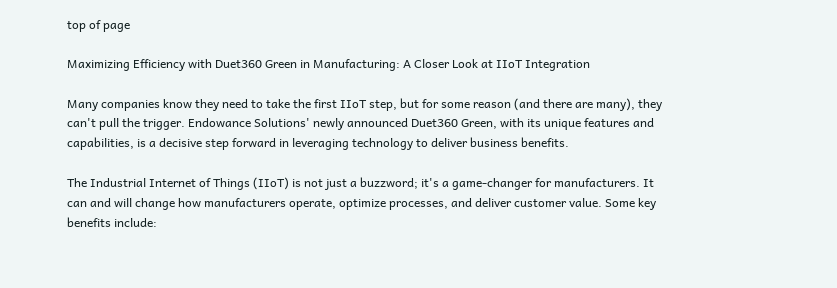top of page

Maximizing Efficiency with Duet360 Green in Manufacturing: A Closer Look at IIoT Integration

Many companies know they need to take the first IIoT step, but for some reason (and there are many), they can't pull the trigger. Endowance Solutions' newly announced Duet360 Green, with its unique features and capabilities, is a decisive step forward in leveraging technology to deliver business benefits.

The Industrial Internet of Things (IIoT) is not just a buzzword; it's a game-changer for manufacturers. It can and will change how manufacturers operate, optimize processes, and deliver customer value. Some key benefits include: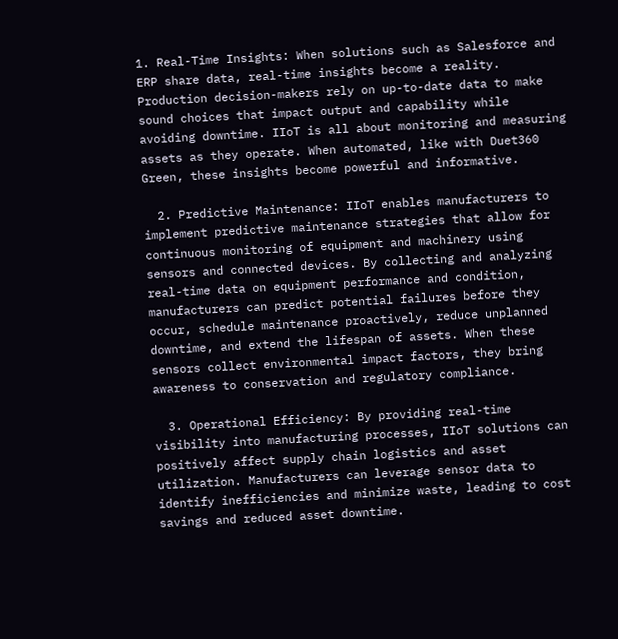1. Real-Time Insights: When solutions such as Salesforce and ERP share data, real-time insights become a reality. Production decision-makers rely on up-to-date data to make sound choices that impact output and capability while avoiding downtime. IIoT is all about monitoring and measuring assets as they operate. When automated, like with Duet360 Green, these insights become powerful and informative.

  2. Predictive Maintenance: IIoT enables manufacturers to implement predictive maintenance strategies that allow for continuous monitoring of equipment and machinery using sensors and connected devices. By collecting and analyzing real-time data on equipment performance and condition, manufacturers can predict potential failures before they occur, schedule maintenance proactively, reduce unplanned downtime, and extend the lifespan of assets. When these sensors collect environmental impact factors, they bring awareness to conservation and regulatory compliance.

  3. Operational Efficiency: By providing real-time visibility into manufacturing processes, IIoT solutions can positively affect supply chain logistics and asset utilization. Manufacturers can leverage sensor data to identify inefficiencies and minimize waste, leading to cost savings and reduced asset downtime.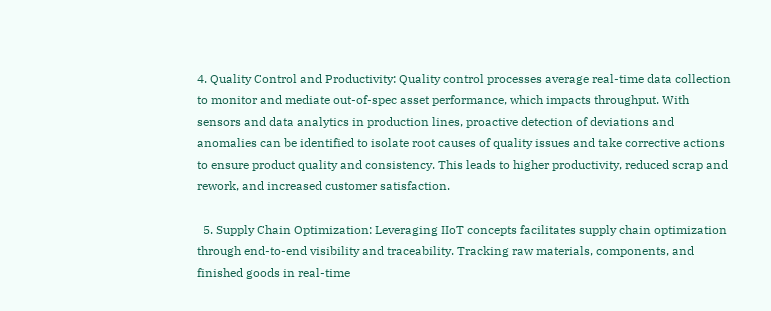4. Quality Control and Productivity: Quality control processes average real-time data collection to monitor and mediate out-of-spec asset performance, which impacts throughput. With sensors and data analytics in production lines, proactive detection of deviations and anomalies can be identified to isolate root causes of quality issues and take corrective actions to ensure product quality and consistency. This leads to higher productivity, reduced scrap and rework, and increased customer satisfaction.

  5. Supply Chain Optimization: Leveraging IIoT concepts facilitates supply chain optimization through end-to-end visibility and traceability. Tracking raw materials, components, and finished goods in real-time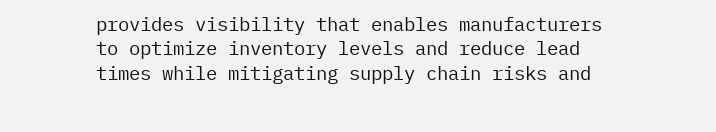provides visibility that enables manufacturers to optimize inventory levels and reduce lead times while mitigating supply chain risks and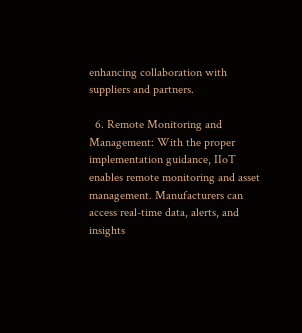enhancing collaboration with suppliers and partners.

  6. Remote Monitoring and Management: With the proper implementation guidance, IIoT enables remote monitoring and asset management. Manufacturers can access real-time data, alerts, and insights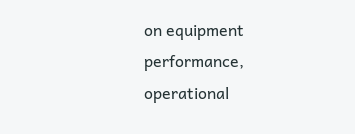on equipment performance, operational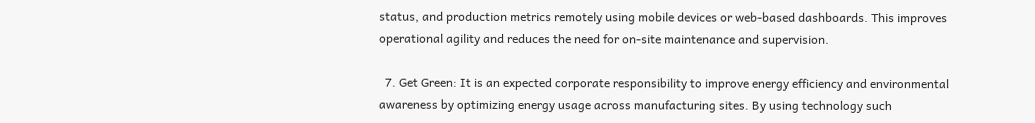status, and production metrics remotely using mobile devices or web-based dashboards. This improves operational agility and reduces the need for on-site maintenance and supervision.

  7. Get Green: It is an expected corporate responsibility to improve energy efficiency and environmental awareness by optimizing energy usage across manufacturing sites. By using technology such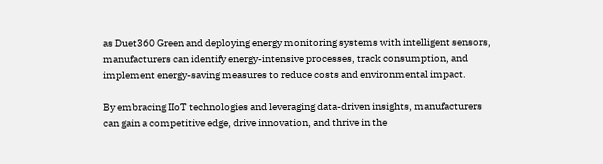as Duet360 Green and deploying energy monitoring systems with intelligent sensors, manufacturers can identify energy-intensive processes, track consumption, and implement energy-saving measures to reduce costs and environmental impact.

By embracing IIoT technologies and leveraging data-driven insights, manufacturers can gain a competitive edge, drive innovation, and thrive in the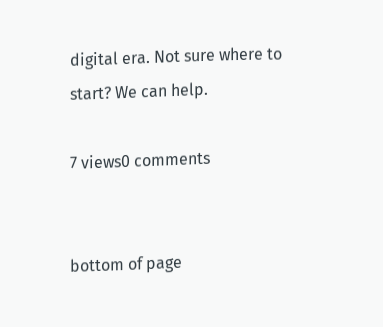digital era. Not sure where to start? We can help.

7 views0 comments


bottom of page